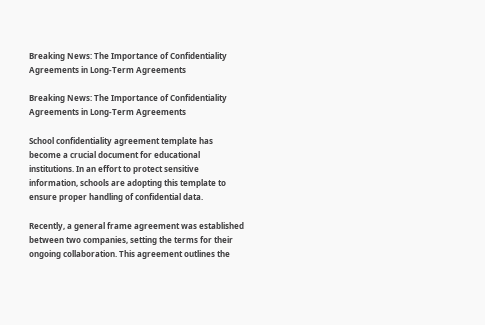Breaking News: The Importance of Confidentiality Agreements in Long-Term Agreements

Breaking News: The Importance of Confidentiality Agreements in Long-Term Agreements

School confidentiality agreement template has become a crucial document for educational institutions. In an effort to protect sensitive information, schools are adopting this template to ensure proper handling of confidential data.

Recently, a general frame agreement was established between two companies, setting the terms for their ongoing collaboration. This agreement outlines the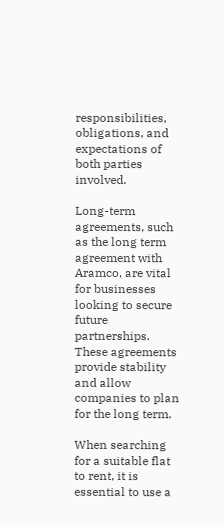responsibilities, obligations, and expectations of both parties involved.

Long-term agreements, such as the long term agreement with Aramco, are vital for businesses looking to secure future partnerships. These agreements provide stability and allow companies to plan for the long term.

When searching for a suitable flat to rent, it is essential to use a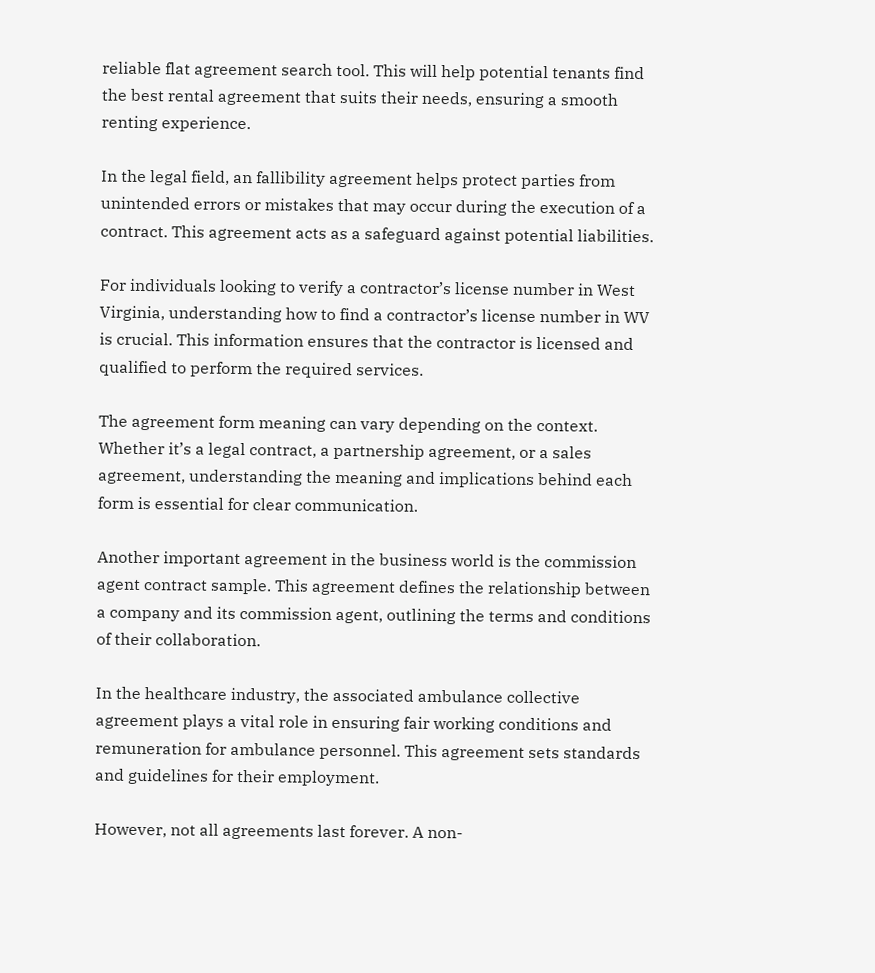reliable flat agreement search tool. This will help potential tenants find the best rental agreement that suits their needs, ensuring a smooth renting experience.

In the legal field, an fallibility agreement helps protect parties from unintended errors or mistakes that may occur during the execution of a contract. This agreement acts as a safeguard against potential liabilities.

For individuals looking to verify a contractor’s license number in West Virginia, understanding how to find a contractor’s license number in WV is crucial. This information ensures that the contractor is licensed and qualified to perform the required services.

The agreement form meaning can vary depending on the context. Whether it’s a legal contract, a partnership agreement, or a sales agreement, understanding the meaning and implications behind each form is essential for clear communication.

Another important agreement in the business world is the commission agent contract sample. This agreement defines the relationship between a company and its commission agent, outlining the terms and conditions of their collaboration.

In the healthcare industry, the associated ambulance collective agreement plays a vital role in ensuring fair working conditions and remuneration for ambulance personnel. This agreement sets standards and guidelines for their employment.

However, not all agreements last forever. A non-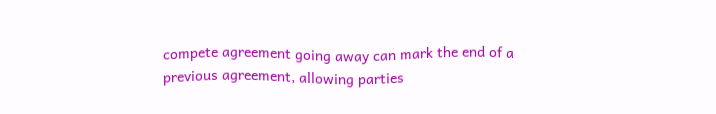compete agreement going away can mark the end of a previous agreement, allowing parties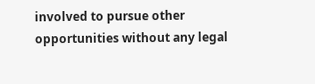involved to pursue other opportunities without any legal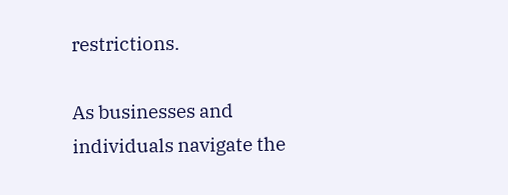restrictions.

As businesses and individuals navigate the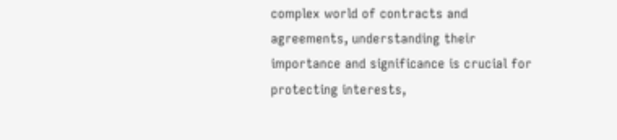complex world of contracts and agreements, understanding their importance and significance is crucial for protecting interests,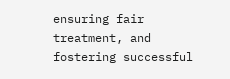ensuring fair treatment, and fostering successful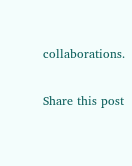collaborations.

Share this post